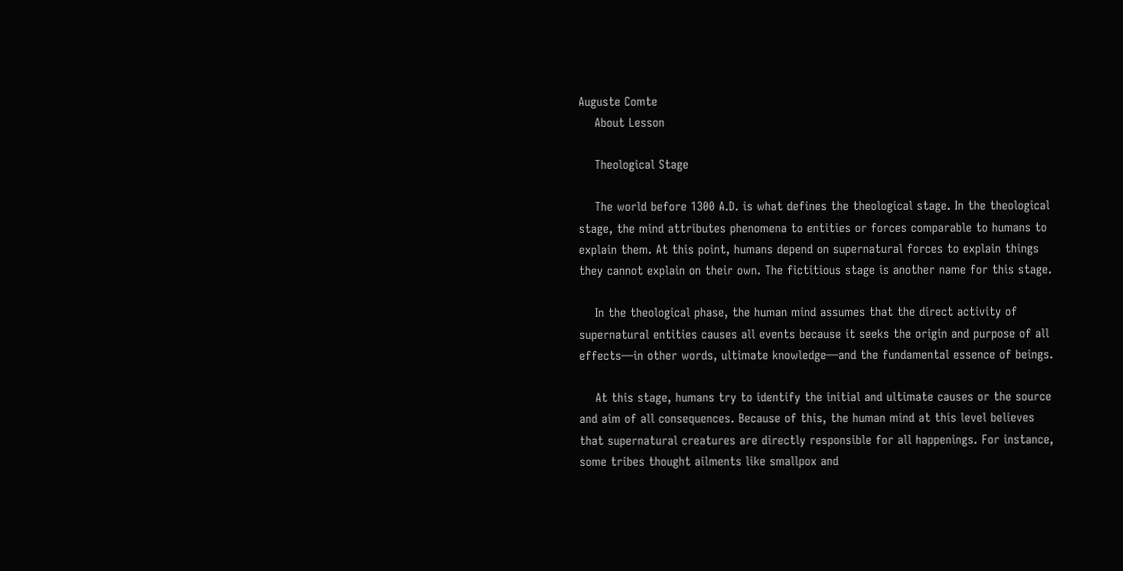Auguste Comte
    About Lesson

    Theological Stage

    The world before 1300 A.D. is what defines the theological stage. In the theological stage, the mind attributes phenomena to entities or forces comparable to humans to explain them. At this point, humans depend on supernatural forces to explain things they cannot explain on their own. The fictitious stage is another name for this stage.

    In the theological phase, the human mind assumes that the direct activity of supernatural entities causes all events because it seeks the origin and purpose of all effects—in other words, ultimate knowledge—and the fundamental essence of beings.

    At this stage, humans try to identify the initial and ultimate causes or the source and aim of all consequences. Because of this, the human mind at this level believes that supernatural creatures are directly responsible for all happenings. For instance, some tribes thought ailments like smallpox and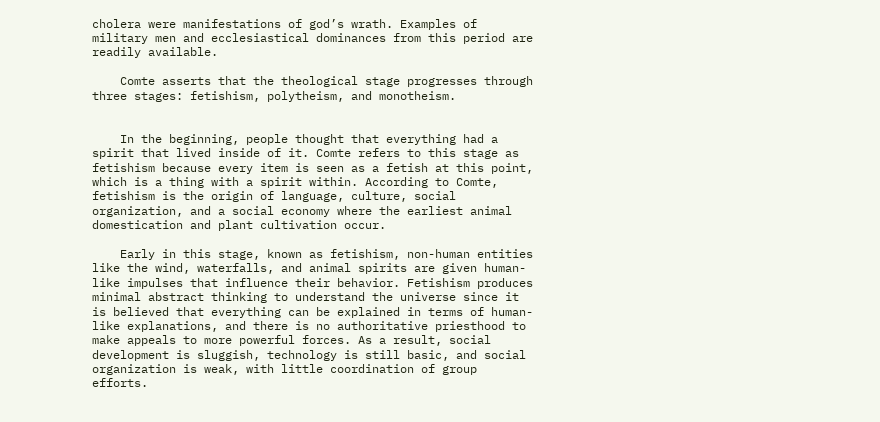cholera were manifestations of god’s wrath. Examples of military men and ecclesiastical dominances from this period are readily available.

    Comte asserts that the theological stage progresses through three stages: fetishism, polytheism, and monotheism.


    In the beginning, people thought that everything had a spirit that lived inside of it. Comte refers to this stage as fetishism because every item is seen as a fetish at this point, which is a thing with a spirit within. According to Comte, fetishism is the origin of language, culture, social organization, and a social economy where the earliest animal domestication and plant cultivation occur.

    Early in this stage, known as fetishism, non-human entities like the wind, waterfalls, and animal spirits are given human-like impulses that influence their behavior. Fetishism produces minimal abstract thinking to understand the universe since it is believed that everything can be explained in terms of human-like explanations, and there is no authoritative priesthood to make appeals to more powerful forces. As a result, social development is sluggish, technology is still basic, and social organization is weak, with little coordination of group efforts.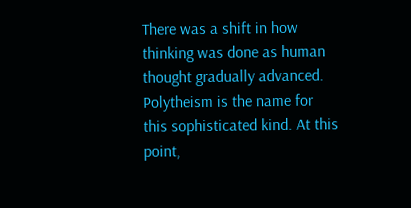There was a shift in how thinking was done as human thought gradually advanced. Polytheism is the name for this sophisticated kind. At this point,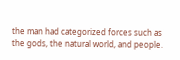the man had categorized forces such as the gods, the natural world, and people.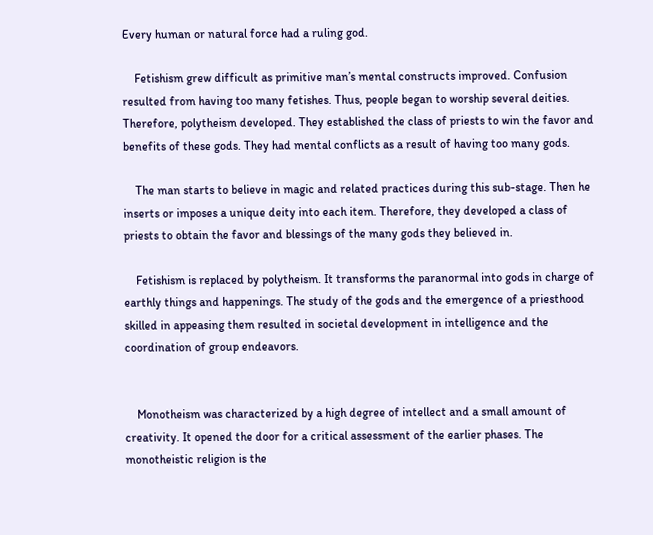Every human or natural force had a ruling god.

    Fetishism grew difficult as primitive man’s mental constructs improved. Confusion resulted from having too many fetishes. Thus, people began to worship several deities. Therefore, polytheism developed. They established the class of priests to win the favor and benefits of these gods. They had mental conflicts as a result of having too many gods.

    The man starts to believe in magic and related practices during this sub-stage. Then he inserts or imposes a unique deity into each item. Therefore, they developed a class of priests to obtain the favor and blessings of the many gods they believed in.

    Fetishism is replaced by polytheism. It transforms the paranormal into gods in charge of earthly things and happenings. The study of the gods and the emergence of a priesthood skilled in appeasing them resulted in societal development in intelligence and the coordination of group endeavors.


    Monotheism was characterized by a high degree of intellect and a small amount of creativity. It opened the door for a critical assessment of the earlier phases. The monotheistic religion is the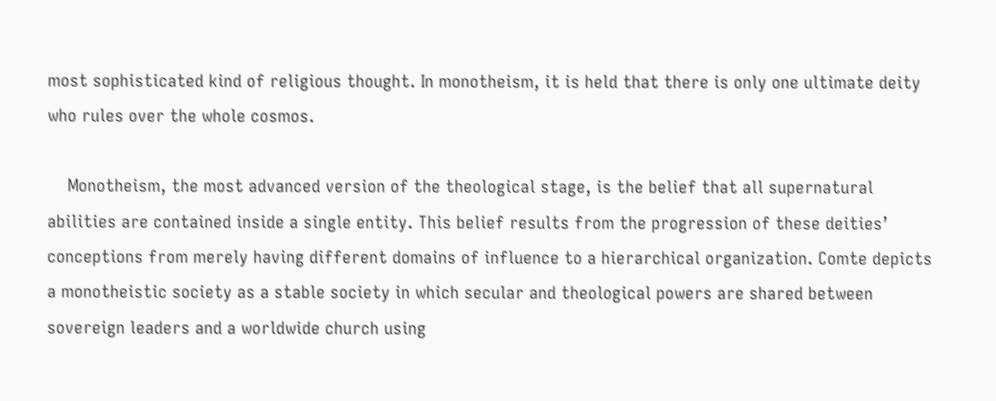most sophisticated kind of religious thought. In monotheism, it is held that there is only one ultimate deity who rules over the whole cosmos.

    Monotheism, the most advanced version of the theological stage, is the belief that all supernatural abilities are contained inside a single entity. This belief results from the progression of these deities’ conceptions from merely having different domains of influence to a hierarchical organization. Comte depicts a monotheistic society as a stable society in which secular and theological powers are shared between sovereign leaders and a worldwide church using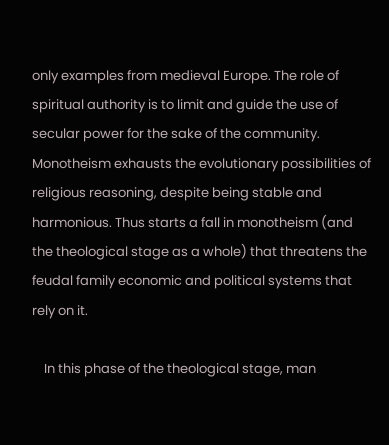only examples from medieval Europe. The role of spiritual authority is to limit and guide the use of secular power for the sake of the community. Monotheism exhausts the evolutionary possibilities of religious reasoning, despite being stable and harmonious. Thus starts a fall in monotheism (and the theological stage as a whole) that threatens the feudal family economic and political systems that rely on it.

    In this phase of the theological stage, man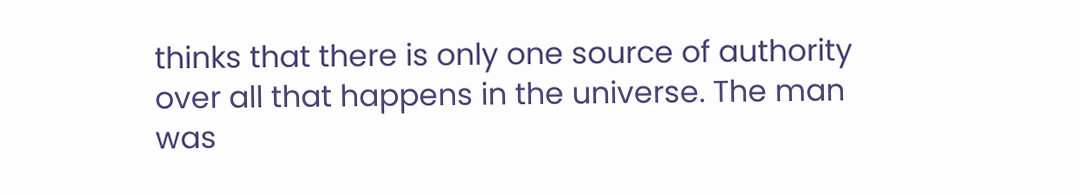thinks that there is only one source of authority over all that happens in the universe. The man was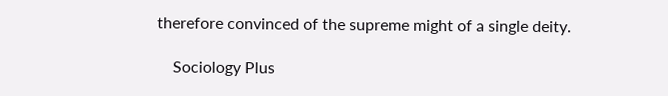therefore convinced of the supreme might of a single deity.

    Sociology Plus